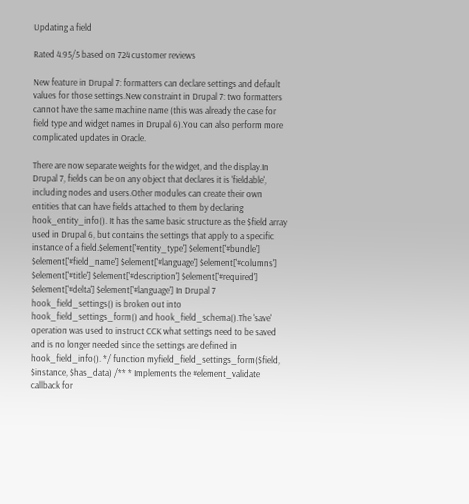Updating a field

Rated 4.95/5 based on 724 customer reviews

New feature in Drupal 7: formatters can declare settings and default values for those settings.New constraint in Drupal 7: two formatters cannot have the same machine name (this was already the case for field type and widget names in Drupal 6).You can also perform more complicated updates in Oracle.

There are now separate weights for the widget, and the display.In Drupal 7, fields can be on any object that declares it is 'fieldable', including nodes and users.Other modules can create their own entities that can have fields attached to them by declaring hook_entity_info(). It has the same basic structure as the $field array used in Drupal 6, but contains the settings that apply to a specific instance of a field.$element['#entity_type'] $element['#bundle'] $element['#field_name'] $element['#language'] $element['#columns'] $element['#title'] $element['#description'] $element['#required'] $element['#delta'] $element['#language'] In Drupal 7 hook_field_settings() is broken out into hook_field_settings_form() and hook_field_schema().The 'save' operation was used to instruct CCK what settings need to be saved and is no longer needed since the settings are defined in hook_field_info(). */ function myfield_field_settings_form($field, $instance, $has_data) /** * Implements the #element_validate callback for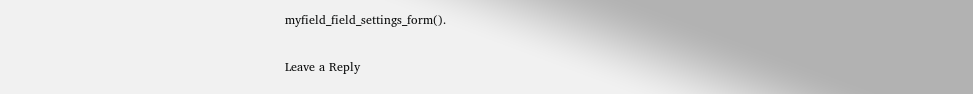myfield_field_settings_form().

Leave a Reply